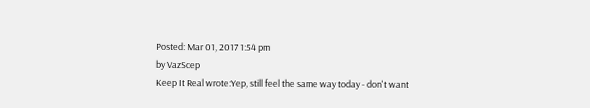Posted: Mar 01, 2017 1:54 pm
by VazScep
Keep It Real wrote:Yep, still feel the same way today - don't want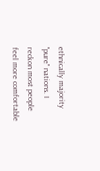ethnically majority "pure" nations. I reckon most people feel more comfortable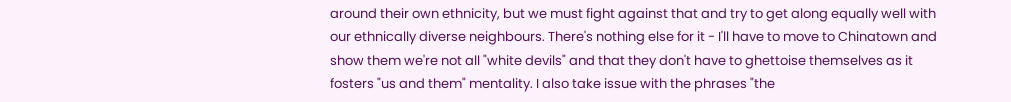around their own ethnicity, but we must fight against that and try to get along equally well with our ethnically diverse neighbours. There's nothing else for it - I'll have to move to Chinatown and show them we're not all "white devils" and that they don't have to ghettoise themselves as it fosters "us and them" mentality. I also take issue with the phrases "the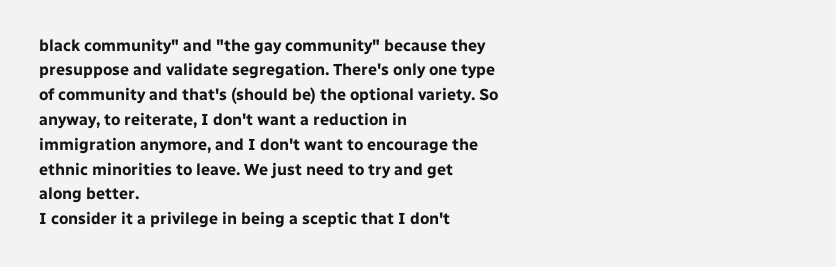black community" and "the gay community" because they presuppose and validate segregation. There's only one type of community and that's (should be) the optional variety. So anyway, to reiterate, I don't want a reduction in immigration anymore, and I don't want to encourage the ethnic minorities to leave. We just need to try and get along better.
I consider it a privilege in being a sceptic that I don't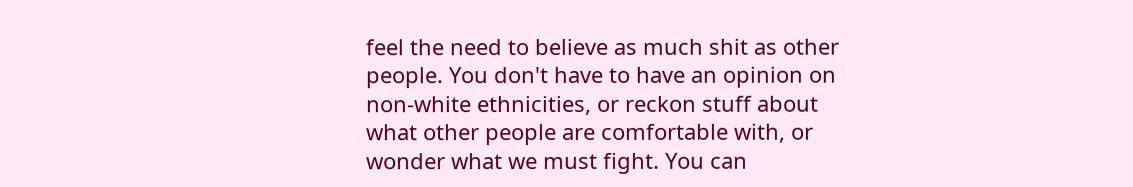feel the need to believe as much shit as other people. You don't have to have an opinion on non-white ethnicities, or reckon stuff about what other people are comfortable with, or wonder what we must fight. You can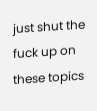just shut the fuck up on these topics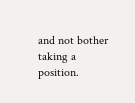and not bother taking a position.